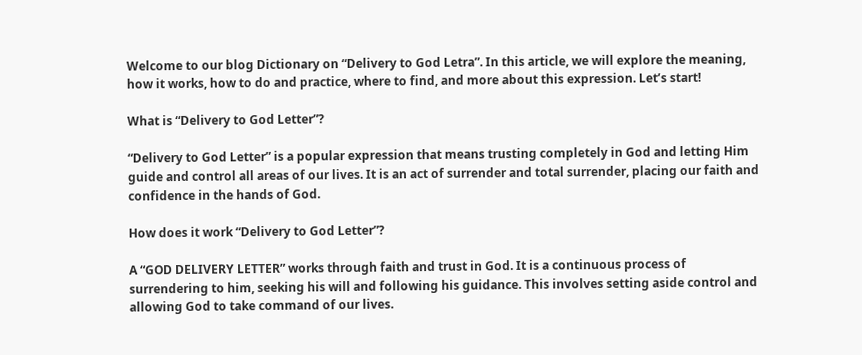Welcome to our blog Dictionary on “Delivery to God Letra”. In this article, we will explore the meaning, how it works, how to do and practice, where to find, and more about this expression. Let’s start!

What is “Delivery to God Letter”?

“Delivery to God Letter” is a popular expression that means trusting completely in God and letting Him guide and control all areas of our lives. It is an act of surrender and total surrender, placing our faith and confidence in the hands of God.

How does it work “Delivery to God Letter”?

A “GOD DELIVERY LETTER” works through faith and trust in God. It is a continuous process of surrendering to him, seeking his will and following his guidance. This involves setting aside control and allowing God to take command of our lives.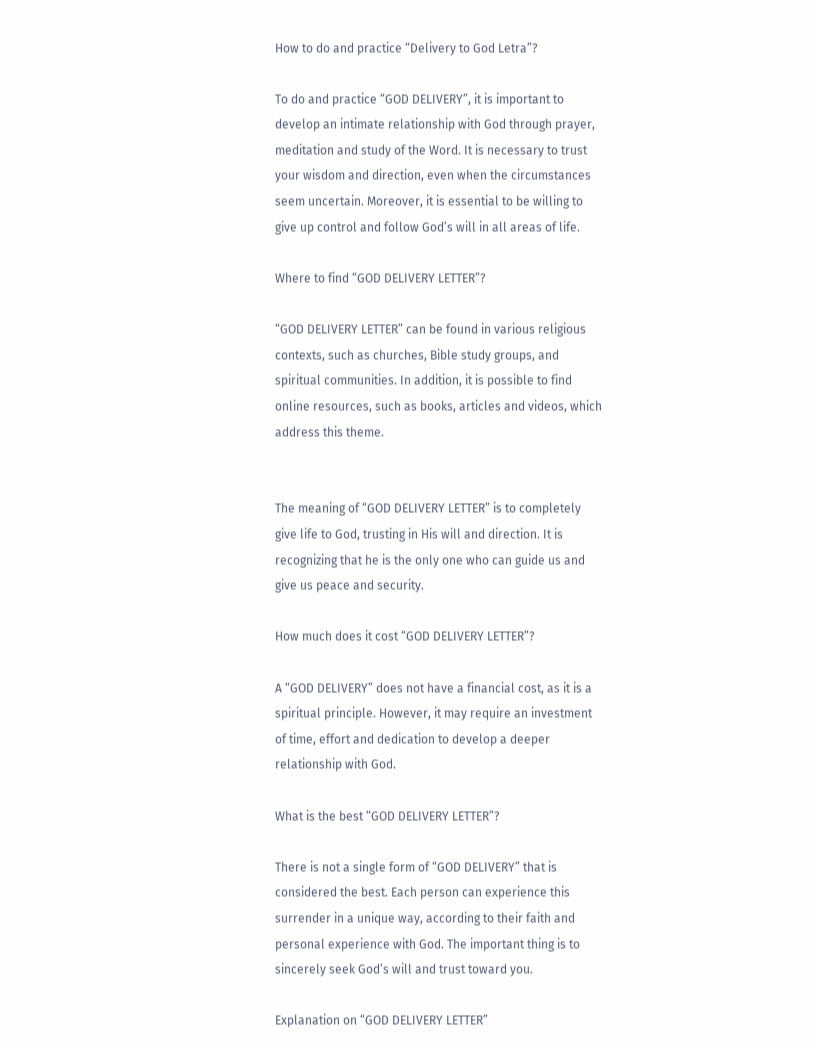How to do and practice “Delivery to God Letra”?

To do and practice “GOD DELIVERY”, it is important to develop an intimate relationship with God through prayer, meditation and study of the Word. It is necessary to trust your wisdom and direction, even when the circumstances seem uncertain. Moreover, it is essential to be willing to give up control and follow God’s will in all areas of life.

Where to find “GOD DELIVERY LETTER”?

“GOD DELIVERY LETTER” can be found in various religious contexts, such as churches, Bible study groups, and spiritual communities. In addition, it is possible to find online resources, such as books, articles and videos, which address this theme.


The meaning of “GOD DELIVERY LETTER” is to completely give life to God, trusting in His will and direction. It is recognizing that he is the only one who can guide us and give us peace and security.

How much does it cost “GOD DELIVERY LETTER”?

A “GOD DELIVERY” does not have a financial cost, as it is a spiritual principle. However, it may require an investment of time, effort and dedication to develop a deeper relationship with God.

What is the best “GOD DELIVERY LETTER”?

There is not a single form of “GOD DELIVERY” that is considered the best. Each person can experience this surrender in a unique way, according to their faith and personal experience with God. The important thing is to sincerely seek God’s will and trust toward you.

Explanation on “GOD DELIVERY LETTER”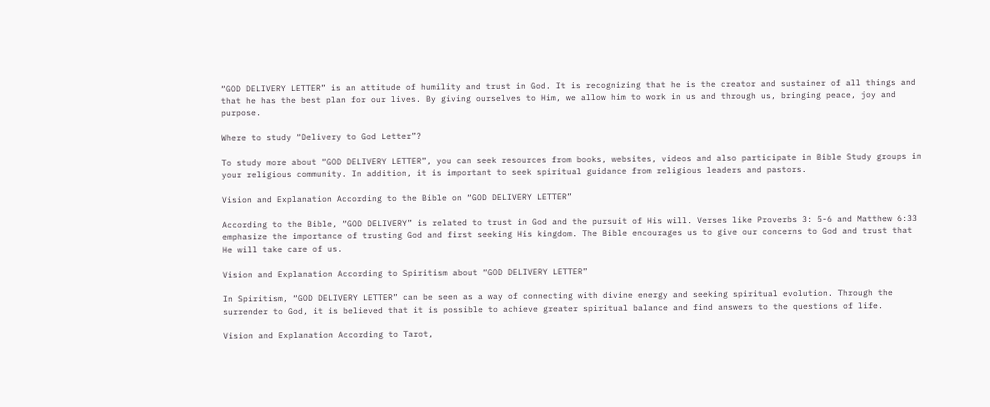“GOD DELIVERY LETTER” is an attitude of humility and trust in God. It is recognizing that he is the creator and sustainer of all things and that he has the best plan for our lives. By giving ourselves to Him, we allow him to work in us and through us, bringing peace, joy and purpose.

Where to study “Delivery to God Letter”?

To study more about “GOD DELIVERY LETTER”, you can seek resources from books, websites, videos and also participate in Bible Study groups in your religious community. In addition, it is important to seek spiritual guidance from religious leaders and pastors.

Vision and Explanation According to the Bible on “GOD DELIVERY LETTER”

According to the Bible, “GOD DELIVERY” is related to trust in God and the pursuit of His will. Verses like Proverbs 3: 5-6 and Matthew 6:33 emphasize the importance of trusting God and first seeking His kingdom. The Bible encourages us to give our concerns to God and trust that He will take care of us.

Vision and Explanation According to Spiritism about “GOD DELIVERY LETTER”

In Spiritism, “GOD DELIVERY LETTER” can be seen as a way of connecting with divine energy and seeking spiritual evolution. Through the surrender to God, it is believed that it is possible to achieve greater spiritual balance and find answers to the questions of life.

Vision and Explanation According to Tarot,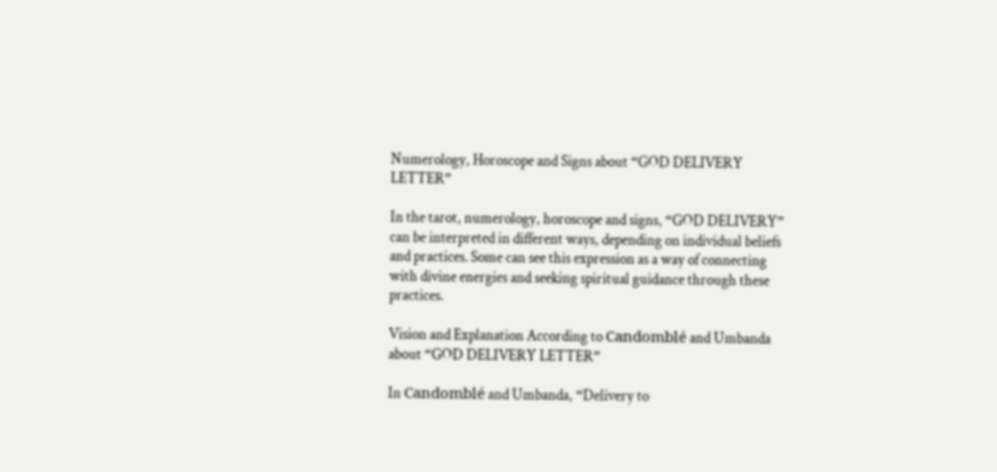Numerology, Horoscope and Signs about “GOD DELIVERY LETTER”

In the tarot, numerology, horoscope and signs, “GOD DELIVERY” can be interpreted in different ways, depending on individual beliefs and practices. Some can see this expression as a way of connecting with divine energies and seeking spiritual guidance through these practices.

Vision and Explanation According to Candomblé and Umbanda about “GOD DELIVERY LETTER”

In Candomblé and Umbanda, “Delivery to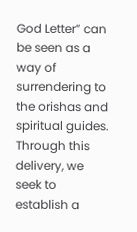God Letter” can be seen as a way of surrendering to the orishas and spiritual guides. Through this delivery, we seek to establish a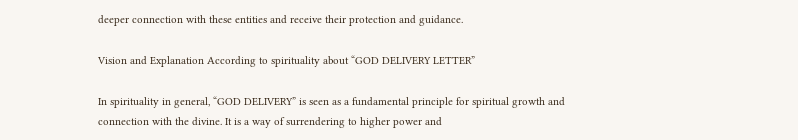deeper connection with these entities and receive their protection and guidance.

Vision and Explanation According to spirituality about “GOD DELIVERY LETTER”

In spirituality in general, “GOD DELIVERY” is seen as a fundamental principle for spiritual growth and connection with the divine. It is a way of surrendering to higher power and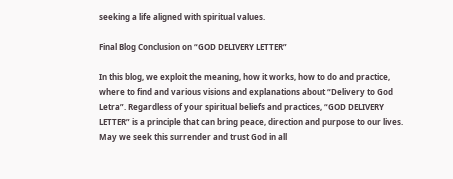seeking a life aligned with spiritual values.

Final Blog Conclusion on “GOD DELIVERY LETTER”

In this blog, we exploit the meaning, how it works, how to do and practice, where to find and various visions and explanations about “Delivery to God Letra”. Regardless of your spiritual beliefs and practices, “GOD DELIVERY LETTER” is a principle that can bring peace, direction and purpose to our lives. May we seek this surrender and trust God in all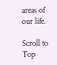areas of our life.

Scroll to Top